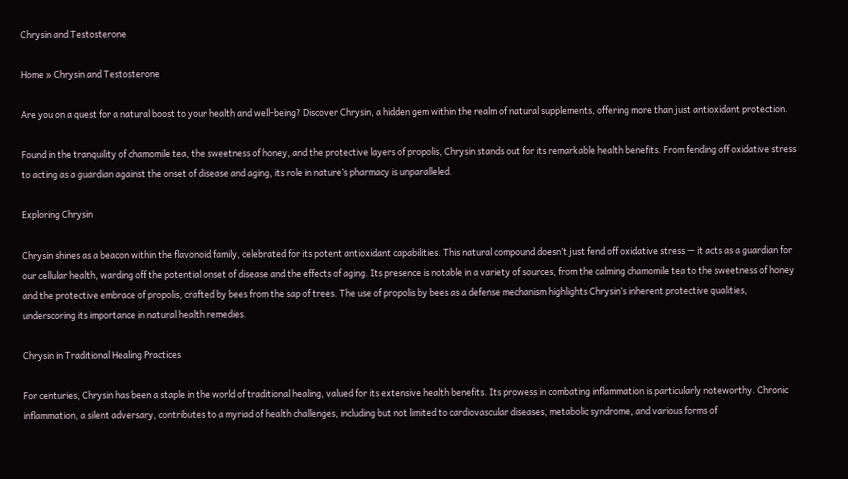Chrysin and Testosterone

Home » Chrysin and Testosterone

Are you on a quest for a natural boost to your health and well-being? Discover Chrysin, a hidden gem within the realm of natural supplements, offering more than just antioxidant protection.

Found in the tranquility of chamomile tea, the sweetness of honey, and the protective layers of propolis, Chrysin stands out for its remarkable health benefits. From fending off oxidative stress to acting as a guardian against the onset of disease and aging, its role in nature’s pharmacy is unparalleled.

Exploring Chrysin

Chrysin shines as a beacon within the flavonoid family, celebrated for its potent antioxidant capabilities. This natural compound doesn’t just fend off oxidative stress — it acts as a guardian for our cellular health, warding off the potential onset of disease and the effects of aging. Its presence is notable in a variety of sources, from the calming chamomile tea to the sweetness of honey and the protective embrace of propolis, crafted by bees from the sap of trees. The use of propolis by bees as a defense mechanism highlights Chrysin’s inherent protective qualities, underscoring its importance in natural health remedies.

Chrysin in Traditional Healing Practices

For centuries, Chrysin has been a staple in the world of traditional healing, valued for its extensive health benefits. Its prowess in combating inflammation is particularly noteworthy. Chronic inflammation, a silent adversary, contributes to a myriad of health challenges, including but not limited to cardiovascular diseases, metabolic syndrome, and various forms of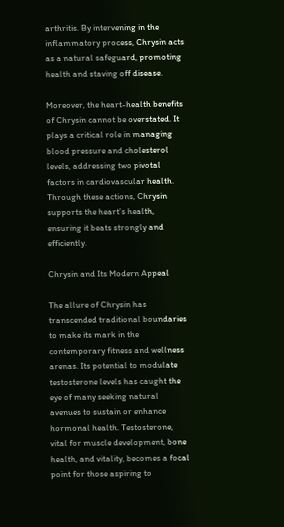arthritis. By intervening in the inflammatory process, Chrysin acts as a natural safeguard, promoting health and staving off disease.

Moreover, the heart-health benefits of Chrysin cannot be overstated. It plays a critical role in managing blood pressure and cholesterol levels, addressing two pivotal factors in cardiovascular health. Through these actions, Chrysin supports the heart’s health, ensuring it beats strongly and efficiently.

Chrysin and Its Modern Appeal

The allure of Chrysin has transcended traditional boundaries to make its mark in the contemporary fitness and wellness arenas. Its potential to modulate testosterone levels has caught the eye of many seeking natural avenues to sustain or enhance hormonal health. Testosterone, vital for muscle development, bone health, and vitality, becomes a focal point for those aspiring to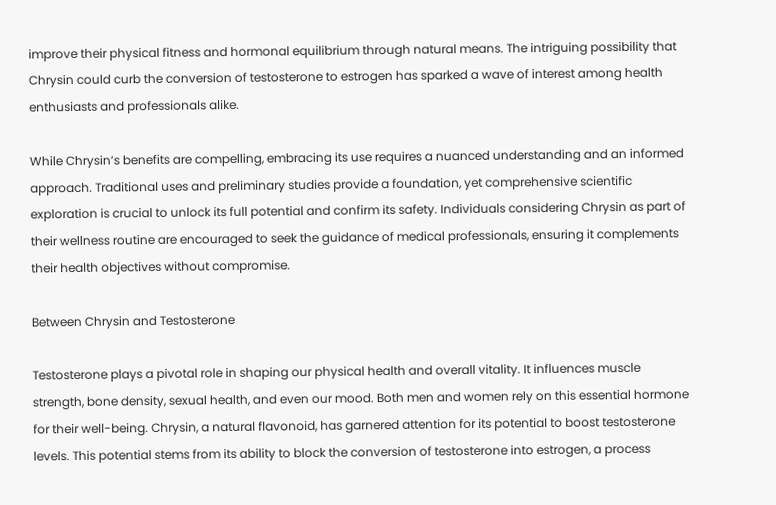improve their physical fitness and hormonal equilibrium through natural means. The intriguing possibility that Chrysin could curb the conversion of testosterone to estrogen has sparked a wave of interest among health enthusiasts and professionals alike.

While Chrysin’s benefits are compelling, embracing its use requires a nuanced understanding and an informed approach. Traditional uses and preliminary studies provide a foundation, yet comprehensive scientific exploration is crucial to unlock its full potential and confirm its safety. Individuals considering Chrysin as part of their wellness routine are encouraged to seek the guidance of medical professionals, ensuring it complements their health objectives without compromise.

Between Chrysin and Testosterone

Testosterone plays a pivotal role in shaping our physical health and overall vitality. It influences muscle strength, bone density, sexual health, and even our mood. Both men and women rely on this essential hormone for their well-being. Chrysin, a natural flavonoid, has garnered attention for its potential to boost testosterone levels. This potential stems from its ability to block the conversion of testosterone into estrogen, a process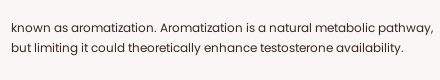known as aromatization. Aromatization is a natural metabolic pathway, but limiting it could theoretically enhance testosterone availability.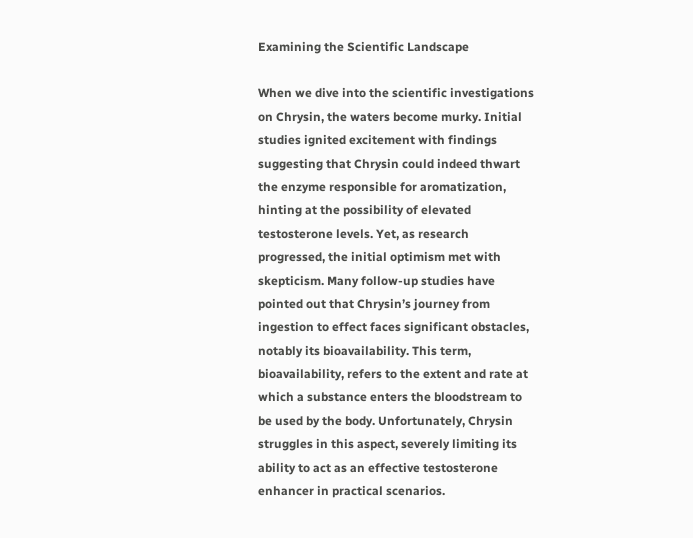Examining the Scientific Landscape

When we dive into the scientific investigations on Chrysin, the waters become murky. Initial studies ignited excitement with findings suggesting that Chrysin could indeed thwart the enzyme responsible for aromatization, hinting at the possibility of elevated testosterone levels. Yet, as research progressed, the initial optimism met with skepticism. Many follow-up studies have pointed out that Chrysin’s journey from ingestion to effect faces significant obstacles, notably its bioavailability. This term, bioavailability, refers to the extent and rate at which a substance enters the bloodstream to be used by the body. Unfortunately, Chrysin struggles in this aspect, severely limiting its ability to act as an effective testosterone enhancer in practical scenarios.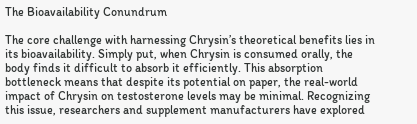The Bioavailability Conundrum

The core challenge with harnessing Chrysin’s theoretical benefits lies in its bioavailability. Simply put, when Chrysin is consumed orally, the body finds it difficult to absorb it efficiently. This absorption bottleneck means that despite its potential on paper, the real-world impact of Chrysin on testosterone levels may be minimal. Recognizing this issue, researchers and supplement manufacturers have explored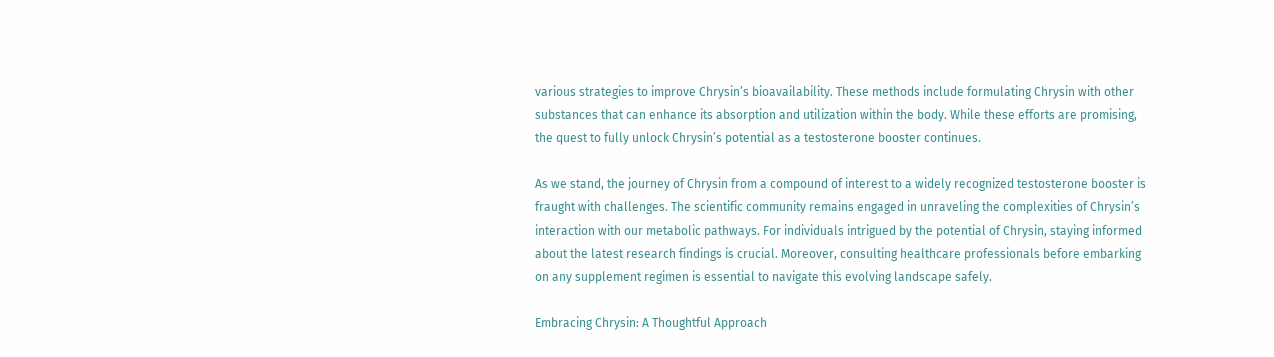various strategies to improve Chrysin’s bioavailability. These methods include formulating Chrysin with other substances that can enhance its absorption and utilization within the body. While these efforts are promising, the quest to fully unlock Chrysin’s potential as a testosterone booster continues.

As we stand, the journey of Chrysin from a compound of interest to a widely recognized testosterone booster is fraught with challenges. The scientific community remains engaged in unraveling the complexities of Chrysin’s interaction with our metabolic pathways. For individuals intrigued by the potential of Chrysin, staying informed about the latest research findings is crucial. Moreover, consulting healthcare professionals before embarking on any supplement regimen is essential to navigate this evolving landscape safely.

Embracing Chrysin: A Thoughtful Approach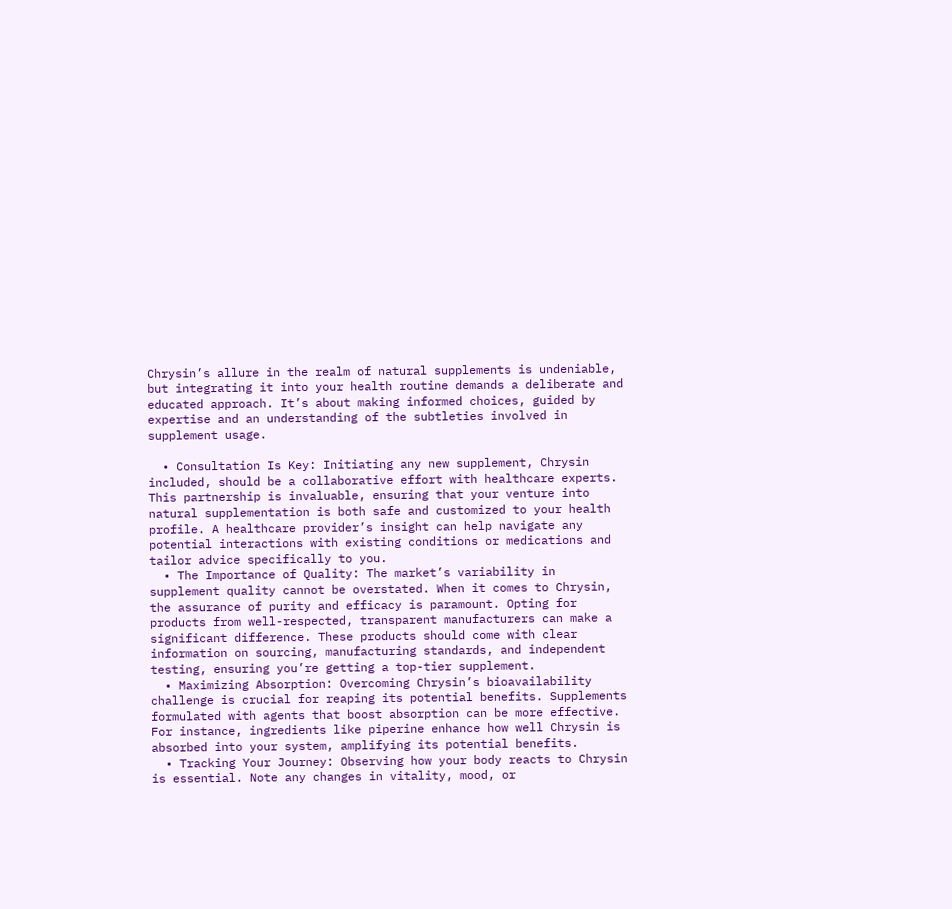Chrysin’s allure in the realm of natural supplements is undeniable, but integrating it into your health routine demands a deliberate and educated approach. It’s about making informed choices, guided by expertise and an understanding of the subtleties involved in supplement usage.

  • Consultation Is Key: Initiating any new supplement, Chrysin included, should be a collaborative effort with healthcare experts. This partnership is invaluable, ensuring that your venture into natural supplementation is both safe and customized to your health profile. A healthcare provider’s insight can help navigate any potential interactions with existing conditions or medications and tailor advice specifically to you.
  • The Importance of Quality: The market’s variability in supplement quality cannot be overstated. When it comes to Chrysin, the assurance of purity and efficacy is paramount. Opting for products from well-respected, transparent manufacturers can make a significant difference. These products should come with clear information on sourcing, manufacturing standards, and independent testing, ensuring you’re getting a top-tier supplement.
  • Maximizing Absorption: Overcoming Chrysin’s bioavailability challenge is crucial for reaping its potential benefits. Supplements formulated with agents that boost absorption can be more effective. For instance, ingredients like piperine enhance how well Chrysin is absorbed into your system, amplifying its potential benefits.
  • Tracking Your Journey: Observing how your body reacts to Chrysin is essential. Note any changes in vitality, mood, or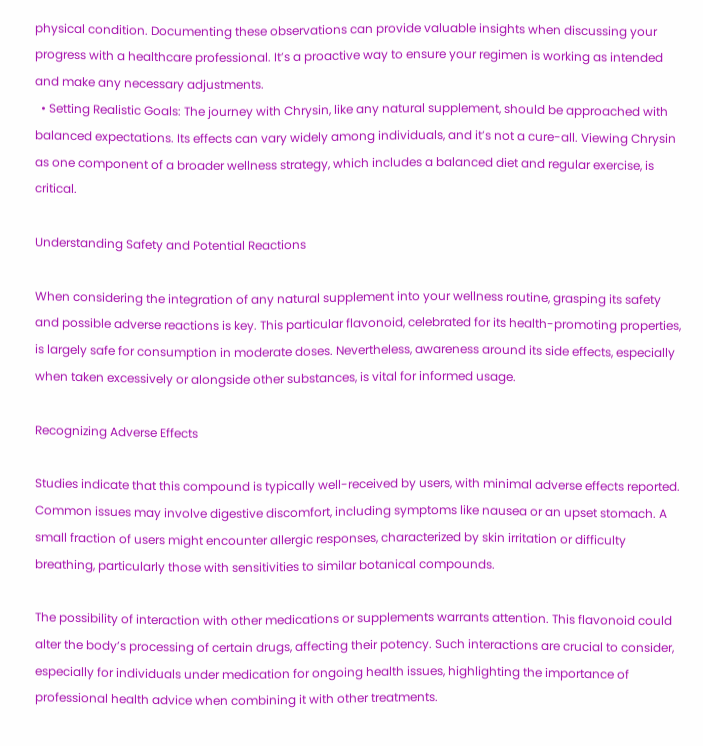physical condition. Documenting these observations can provide valuable insights when discussing your progress with a healthcare professional. It’s a proactive way to ensure your regimen is working as intended and make any necessary adjustments.
  • Setting Realistic Goals: The journey with Chrysin, like any natural supplement, should be approached with balanced expectations. Its effects can vary widely among individuals, and it’s not a cure-all. Viewing Chrysin as one component of a broader wellness strategy, which includes a balanced diet and regular exercise, is critical.

Understanding Safety and Potential Reactions

When considering the integration of any natural supplement into your wellness routine, grasping its safety and possible adverse reactions is key. This particular flavonoid, celebrated for its health-promoting properties, is largely safe for consumption in moderate doses. Nevertheless, awareness around its side effects, especially when taken excessively or alongside other substances, is vital for informed usage.

Recognizing Adverse Effects

Studies indicate that this compound is typically well-received by users, with minimal adverse effects reported. Common issues may involve digestive discomfort, including symptoms like nausea or an upset stomach. A small fraction of users might encounter allergic responses, characterized by skin irritation or difficulty breathing, particularly those with sensitivities to similar botanical compounds.

The possibility of interaction with other medications or supplements warrants attention. This flavonoid could alter the body’s processing of certain drugs, affecting their potency. Such interactions are crucial to consider, especially for individuals under medication for ongoing health issues, highlighting the importance of professional health advice when combining it with other treatments.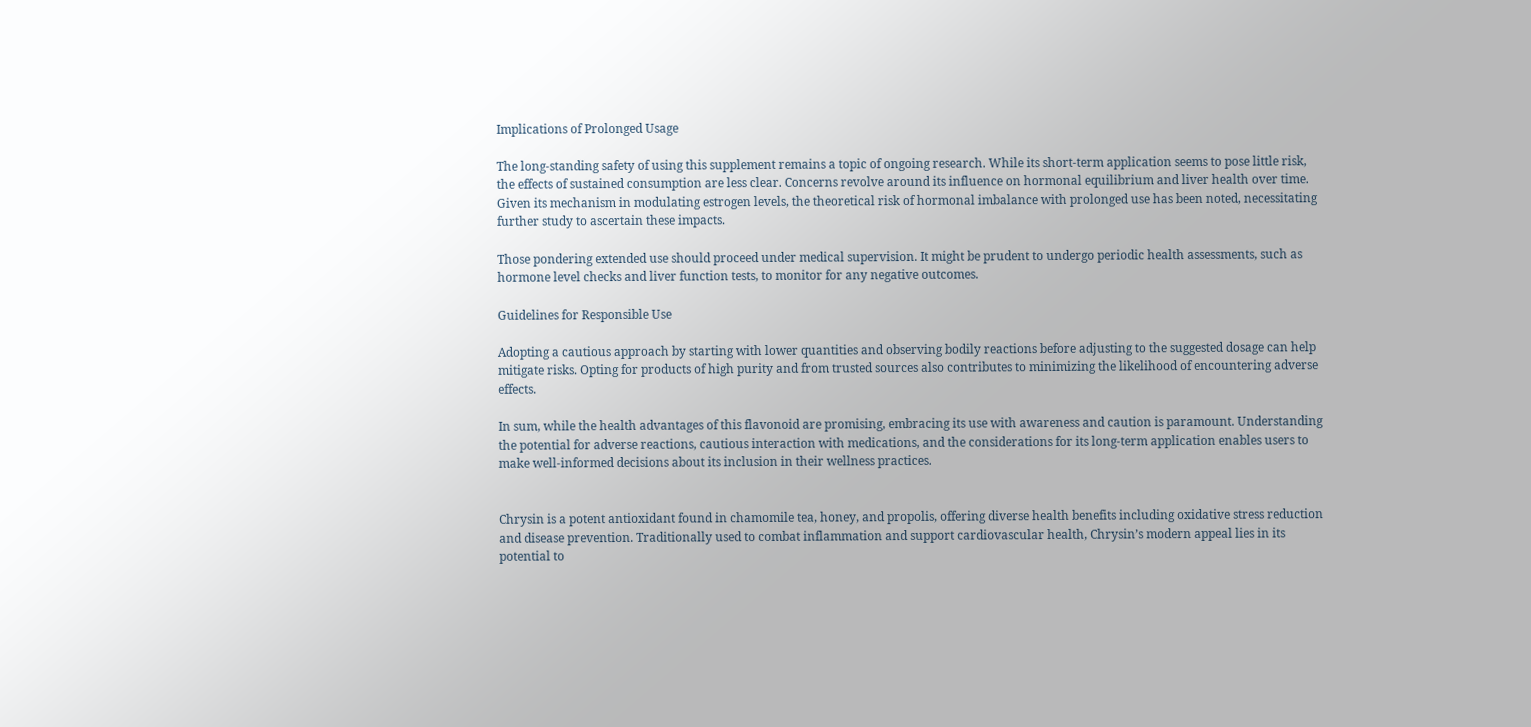Implications of Prolonged Usage

The long-standing safety of using this supplement remains a topic of ongoing research. While its short-term application seems to pose little risk, the effects of sustained consumption are less clear. Concerns revolve around its influence on hormonal equilibrium and liver health over time. Given its mechanism in modulating estrogen levels, the theoretical risk of hormonal imbalance with prolonged use has been noted, necessitating further study to ascertain these impacts.

Those pondering extended use should proceed under medical supervision. It might be prudent to undergo periodic health assessments, such as hormone level checks and liver function tests, to monitor for any negative outcomes.

Guidelines for Responsible Use

Adopting a cautious approach by starting with lower quantities and observing bodily reactions before adjusting to the suggested dosage can help mitigate risks. Opting for products of high purity and from trusted sources also contributes to minimizing the likelihood of encountering adverse effects.

In sum, while the health advantages of this flavonoid are promising, embracing its use with awareness and caution is paramount. Understanding the potential for adverse reactions, cautious interaction with medications, and the considerations for its long-term application enables users to make well-informed decisions about its inclusion in their wellness practices.


Chrysin is a potent antioxidant found in chamomile tea, honey, and propolis, offering diverse health benefits including oxidative stress reduction and disease prevention. Traditionally used to combat inflammation and support cardiovascular health, Chrysin’s modern appeal lies in its potential to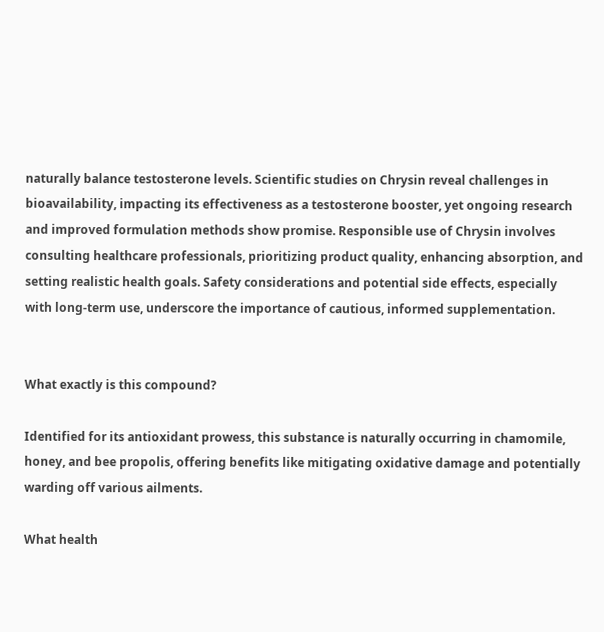naturally balance testosterone levels. Scientific studies on Chrysin reveal challenges in bioavailability, impacting its effectiveness as a testosterone booster, yet ongoing research and improved formulation methods show promise. Responsible use of Chrysin involves consulting healthcare professionals, prioritizing product quality, enhancing absorption, and setting realistic health goals. Safety considerations and potential side effects, especially with long-term use, underscore the importance of cautious, informed supplementation.


What exactly is this compound?

Identified for its antioxidant prowess, this substance is naturally occurring in chamomile, honey, and bee propolis, offering benefits like mitigating oxidative damage and potentially warding off various ailments.

What health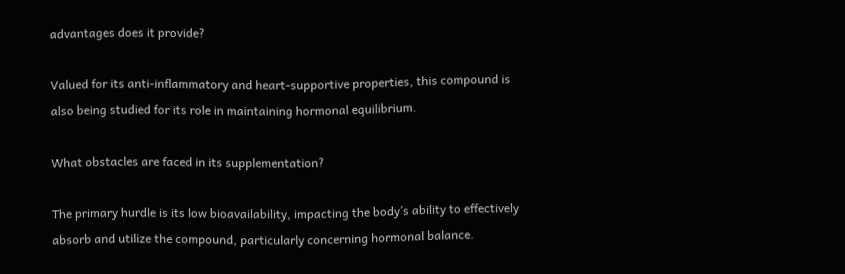advantages does it provide?

Valued for its anti-inflammatory and heart-supportive properties, this compound is also being studied for its role in maintaining hormonal equilibrium.

What obstacles are faced in its supplementation?

The primary hurdle is its low bioavailability, impacting the body’s ability to effectively absorb and utilize the compound, particularly concerning hormonal balance.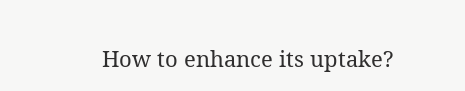How to enhance its uptake?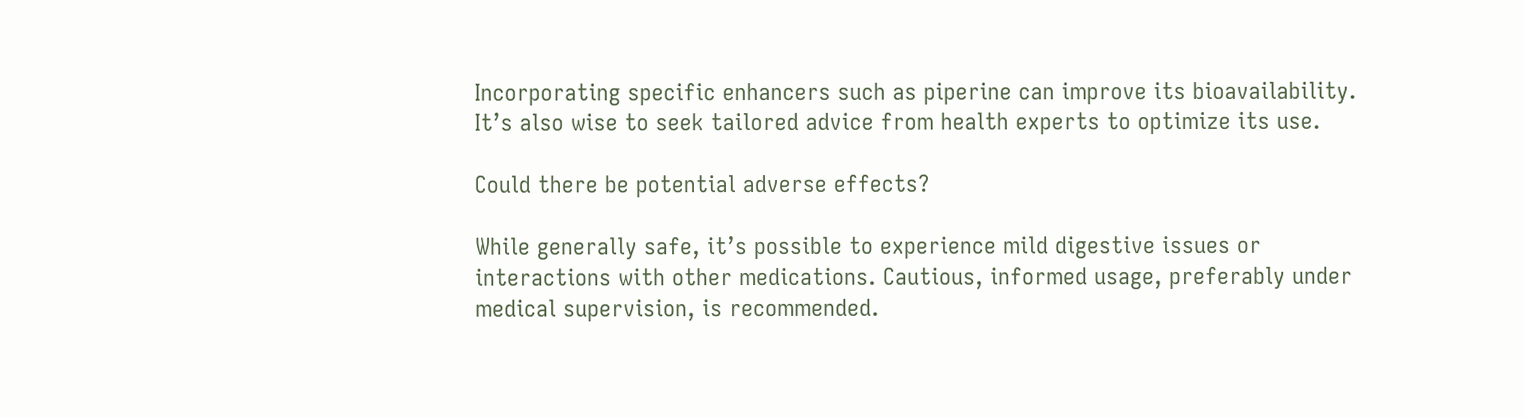Incorporating specific enhancers such as piperine can improve its bioavailability. It’s also wise to seek tailored advice from health experts to optimize its use.

Could there be potential adverse effects?

While generally safe, it’s possible to experience mild digestive issues or interactions with other medications. Cautious, informed usage, preferably under medical supervision, is recommended.